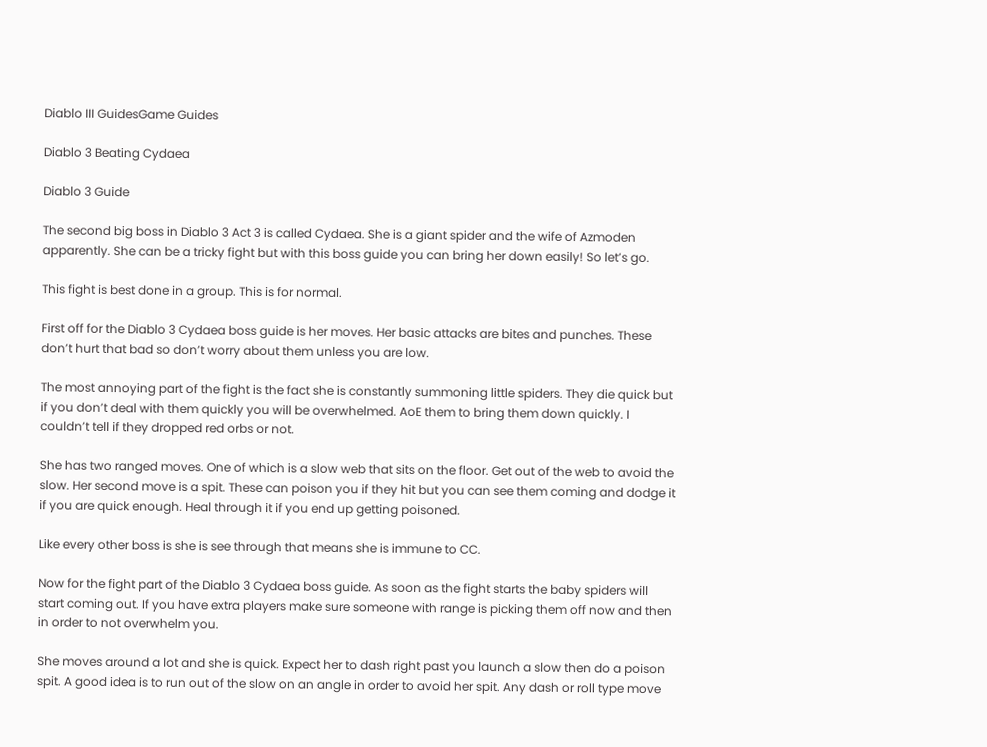Diablo III GuidesGame Guides

Diablo 3 Beating Cydaea

Diablo 3 Guide

The second big boss in Diablo 3 Act 3 is called Cydaea. She is a giant spider and the wife of Azmoden apparently. She can be a tricky fight but with this boss guide you can bring her down easily! So let’s go.

This fight is best done in a group. This is for normal.

First off for the Diablo 3 Cydaea boss guide is her moves. Her basic attacks are bites and punches. These don’t hurt that bad so don’t worry about them unless you are low.

The most annoying part of the fight is the fact she is constantly summoning little spiders. They die quick but if you don’t deal with them quickly you will be overwhelmed. AoE them to bring them down quickly. I couldn’t tell if they dropped red orbs or not.

She has two ranged moves. One of which is a slow web that sits on the floor. Get out of the web to avoid the slow. Her second move is a spit. These can poison you if they hit but you can see them coming and dodge it if you are quick enough. Heal through it if you end up getting poisoned.

Like every other boss is she is see through that means she is immune to CC.

Now for the fight part of the Diablo 3 Cydaea boss guide. As soon as the fight starts the baby spiders will start coming out. If you have extra players make sure someone with range is picking them off now and then in order to not overwhelm you.

She moves around a lot and she is quick. Expect her to dash right past you launch a slow then do a poison spit. A good idea is to run out of the slow on an angle in order to avoid her spit. Any dash or roll type move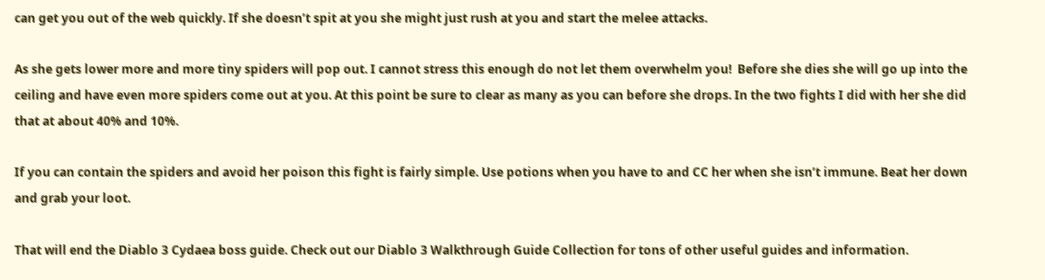can get you out of the web quickly. If she doesn’t spit at you she might just rush at you and start the melee attacks.

As she gets lower more and more tiny spiders will pop out. I cannot stress this enough do not let them overwhelm you!  Before she dies she will go up into the ceiling and have even more spiders come out at you. At this point be sure to clear as many as you can before she drops. In the two fights I did with her she did that at about 40% and 10%.

If you can contain the spiders and avoid her poison this fight is fairly simple. Use potions when you have to and CC her when she isn’t immune. Beat her down and grab your loot.

That will end the Diablo 3 Cydaea boss guide. Check out our Diablo 3 Walkthrough Guide Collection for tons of other useful guides and information.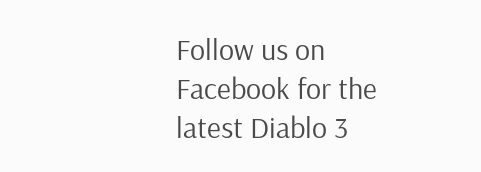Follow us on Facebook for the latest Diablo 3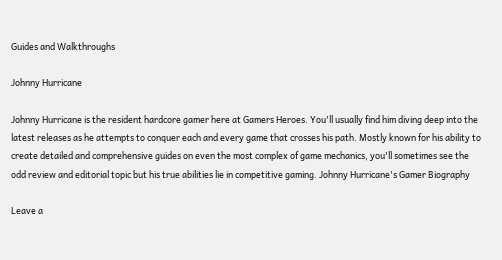Guides and Walkthroughs

Johnny Hurricane

Johnny Hurricane is the resident hardcore gamer here at Gamers Heroes. You'll usually find him diving deep into the latest releases as he attempts to conquer each and every game that crosses his path. Mostly known for his ability to create detailed and comprehensive guides on even the most complex of game mechanics, you'll sometimes see the odd review and editorial topic but his true abilities lie in competitive gaming. Johnny Hurricane's Gamer Biography

Leave a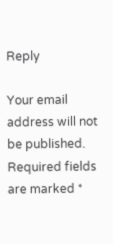Reply

Your email address will not be published. Required fields are marked *